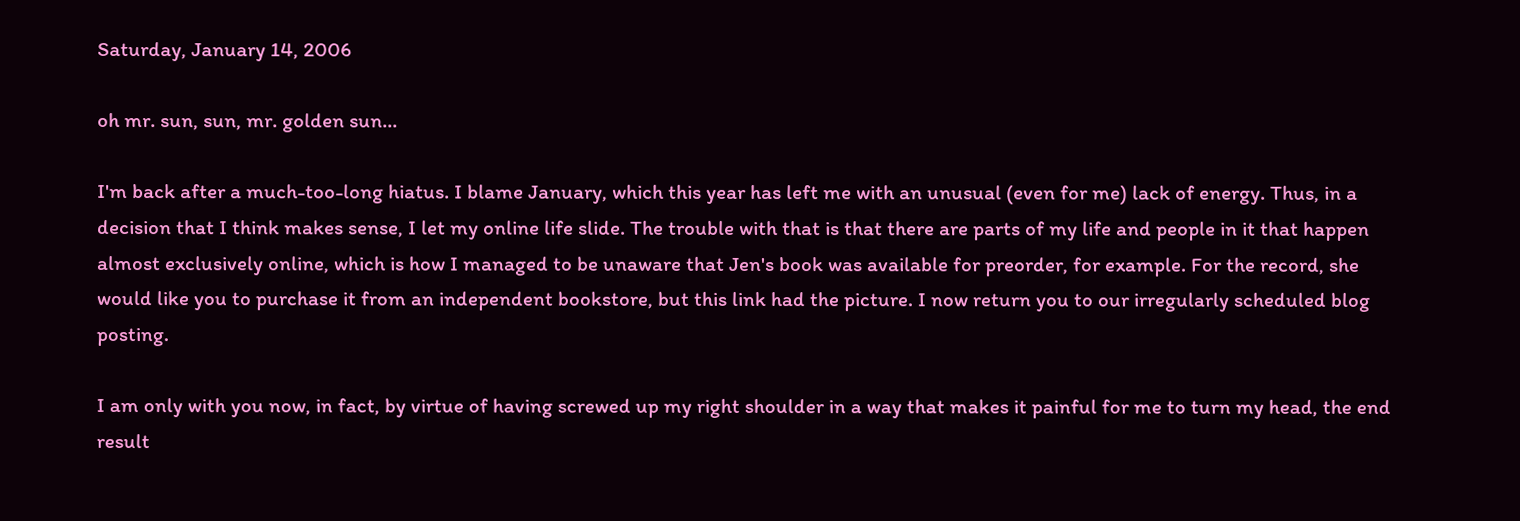Saturday, January 14, 2006

oh mr. sun, sun, mr. golden sun...

I'm back after a much-too-long hiatus. I blame January, which this year has left me with an unusual (even for me) lack of energy. Thus, in a decision that I think makes sense, I let my online life slide. The trouble with that is that there are parts of my life and people in it that happen almost exclusively online, which is how I managed to be unaware that Jen's book was available for preorder, for example. For the record, she would like you to purchase it from an independent bookstore, but this link had the picture. I now return you to our irregularly scheduled blog posting.

I am only with you now, in fact, by virtue of having screwed up my right shoulder in a way that makes it painful for me to turn my head, the end result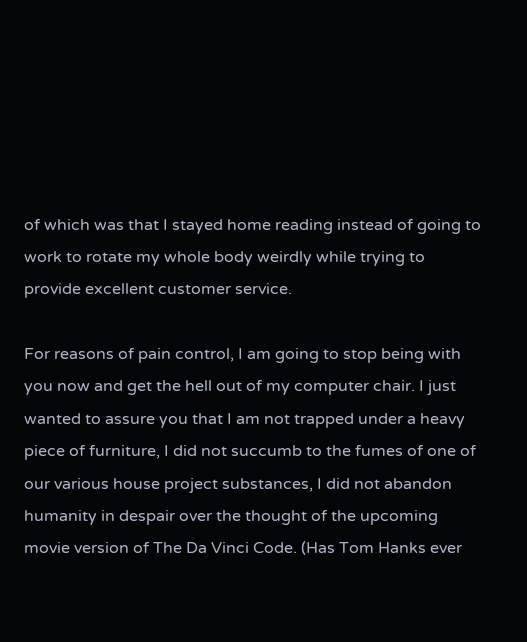of which was that I stayed home reading instead of going to work to rotate my whole body weirdly while trying to provide excellent customer service.

For reasons of pain control, I am going to stop being with you now and get the hell out of my computer chair. I just wanted to assure you that I am not trapped under a heavy piece of furniture, I did not succumb to the fumes of one of our various house project substances, I did not abandon humanity in despair over the thought of the upcoming movie version of The Da Vinci Code. (Has Tom Hanks ever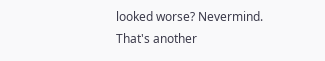looked worse? Nevermind. That's another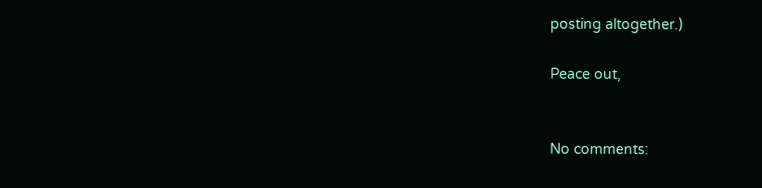posting altogether.)

Peace out,


No comments: